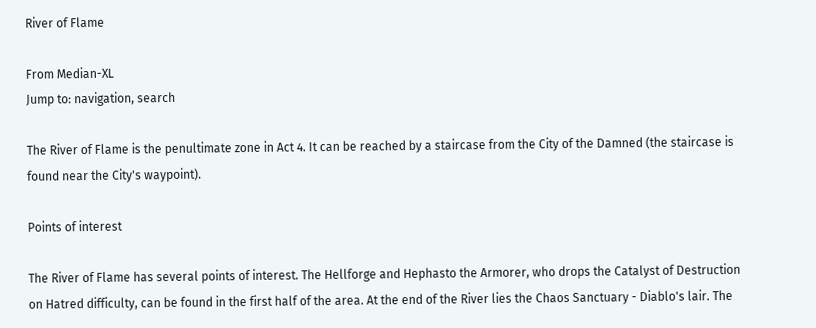River of Flame

From Median-XL
Jump to: navigation, search

The River of Flame is the penultimate zone in Act 4. It can be reached by a staircase from the City of the Damned (the staircase is found near the City's waypoint).

Points of interest

The River of Flame has several points of interest. The Hellforge and Hephasto the Armorer, who drops the Catalyst of Destruction on Hatred difficulty, can be found in the first half of the area. At the end of the River lies the Chaos Sanctuary - Diablo's lair. The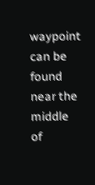waypoint can be found near the middle of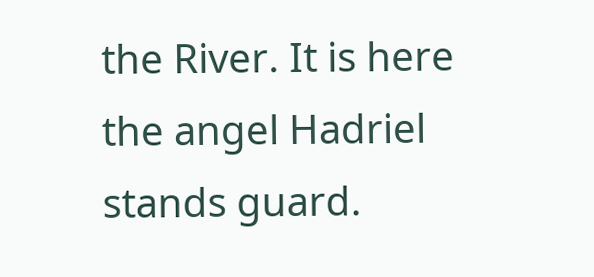the River. It is here the angel Hadriel stands guard.